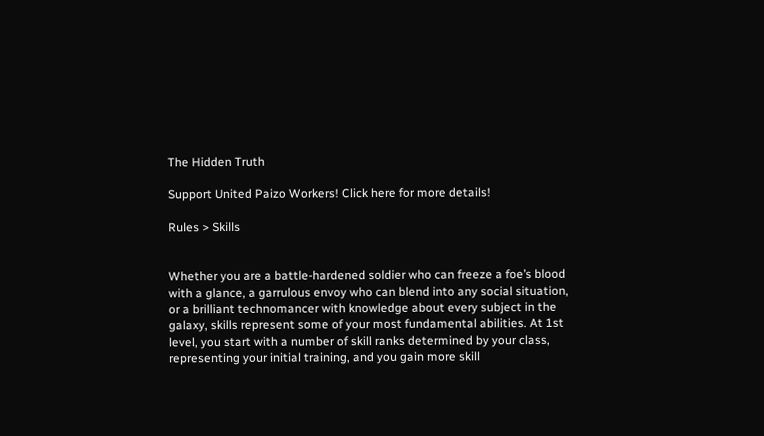The Hidden Truth

Support United Paizo Workers! Click here for more details!

Rules > Skills


Whether you are a battle-hardened soldier who can freeze a foe’s blood with a glance, a garrulous envoy who can blend into any social situation, or a brilliant technomancer with knowledge about every subject in the galaxy, skills represent some of your most fundamental abilities. At 1st level, you start with a number of skill ranks determined by your class, representing your initial training, and you gain more skill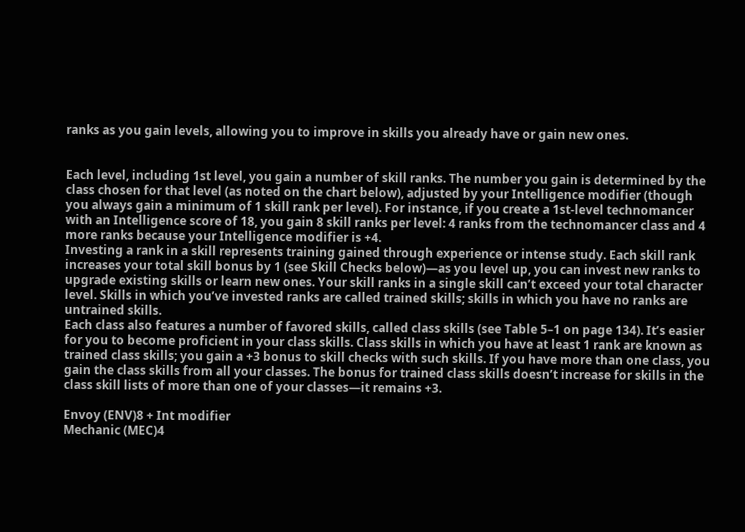ranks as you gain levels, allowing you to improve in skills you already have or gain new ones.


Each level, including 1st level, you gain a number of skill ranks. The number you gain is determined by the class chosen for that level (as noted on the chart below), adjusted by your Intelligence modifier (though you always gain a minimum of 1 skill rank per level). For instance, if you create a 1st-level technomancer with an Intelligence score of 18, you gain 8 skill ranks per level: 4 ranks from the technomancer class and 4 more ranks because your Intelligence modifier is +4.
Investing a rank in a skill represents training gained through experience or intense study. Each skill rank increases your total skill bonus by 1 (see Skill Checks below)—as you level up, you can invest new ranks to upgrade existing skills or learn new ones. Your skill ranks in a single skill can’t exceed your total character level. Skills in which you’ve invested ranks are called trained skills; skills in which you have no ranks are untrained skills.
Each class also features a number of favored skills, called class skills (see Table 5–1 on page 134). It’s easier for you to become proficient in your class skills. Class skills in which you have at least 1 rank are known as trained class skills; you gain a +3 bonus to skill checks with such skills. If you have more than one class, you gain the class skills from all your classes. The bonus for trained class skills doesn’t increase for skills in the class skill lists of more than one of your classes—it remains +3.

Envoy (ENV)8 + Int modifier
Mechanic (MEC)4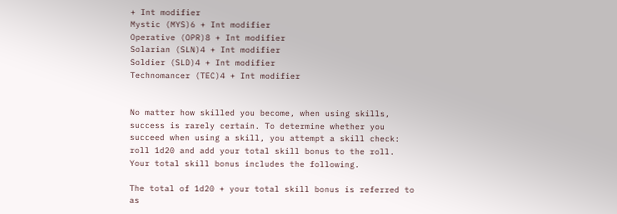+ Int modifier
Mystic (MYS)6 + Int modifier
Operative (OPR)8 + Int modifier
Solarian (SLN)4 + Int modifier
Soldier (SLD)4 + Int modifier
Technomancer (TEC)4 + Int modifier


No matter how skilled you become, when using skills, success is rarely certain. To determine whether you succeed when using a skill, you attempt a skill check: roll 1d20 and add your total skill bonus to the roll. Your total skill bonus includes the following.

The total of 1d20 + your total skill bonus is referred to as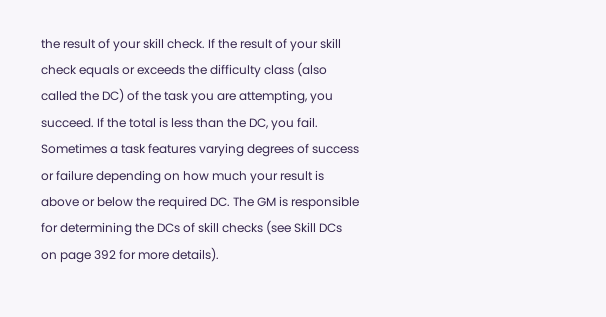the result of your skill check. If the result of your skill check equals or exceeds the difficulty class (also called the DC) of the task you are attempting, you succeed. If the total is less than the DC, you fail. Sometimes a task features varying degrees of success or failure depending on how much your result is above or below the required DC. The GM is responsible for determining the DCs of skill checks (see Skill DCs on page 392 for more details).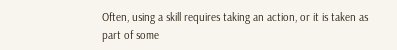Often, using a skill requires taking an action, or it is taken as part of some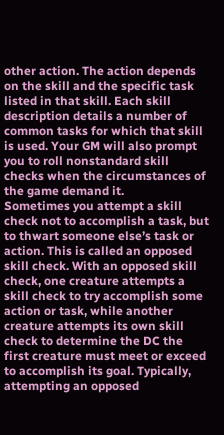other action. The action depends on the skill and the specific task listed in that skill. Each skill description details a number of common tasks for which that skill is used. Your GM will also prompt you to roll nonstandard skill checks when the circumstances of the game demand it.
Sometimes you attempt a skill check not to accomplish a task, but to thwart someone else’s task or action. This is called an opposed skill check. With an opposed skill check, one creature attempts a skill check to try accomplish some action or task, while another creature attempts its own skill check to determine the DC the first creature must meet or exceed to accomplish its goal. Typically, attempting an opposed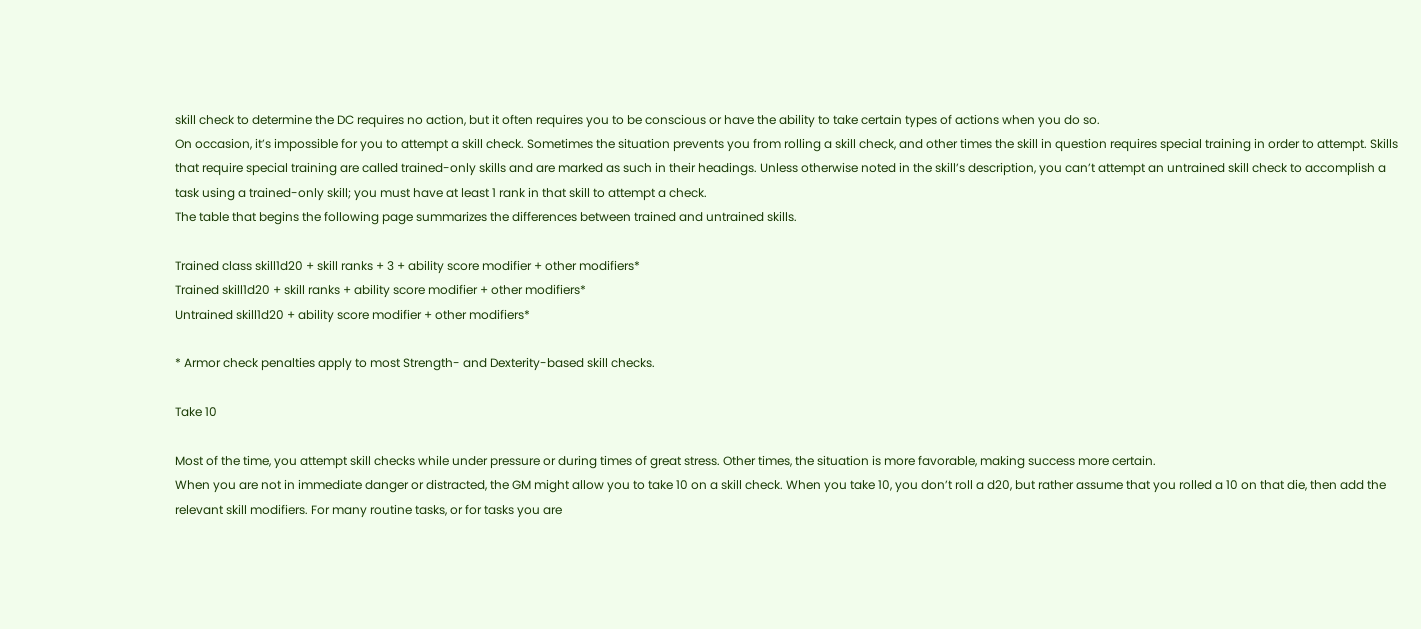skill check to determine the DC requires no action, but it often requires you to be conscious or have the ability to take certain types of actions when you do so.
On occasion, it’s impossible for you to attempt a skill check. Sometimes the situation prevents you from rolling a skill check, and other times the skill in question requires special training in order to attempt. Skills that require special training are called trained-only skills and are marked as such in their headings. Unless otherwise noted in the skill’s description, you can’t attempt an untrained skill check to accomplish a task using a trained-only skill; you must have at least 1 rank in that skill to attempt a check.
The table that begins the following page summarizes the differences between trained and untrained skills.

Trained class skill1d20 + skill ranks + 3 + ability score modifier + other modifiers*
Trained skill1d20 + skill ranks + ability score modifier + other modifiers*
Untrained skill1d20 + ability score modifier + other modifiers*

* Armor check penalties apply to most Strength- and Dexterity-based skill checks.

Take 10

Most of the time, you attempt skill checks while under pressure or during times of great stress. Other times, the situation is more favorable, making success more certain.
When you are not in immediate danger or distracted, the GM might allow you to take 10 on a skill check. When you take 10, you don’t roll a d20, but rather assume that you rolled a 10 on that die, then add the relevant skill modifiers. For many routine tasks, or for tasks you are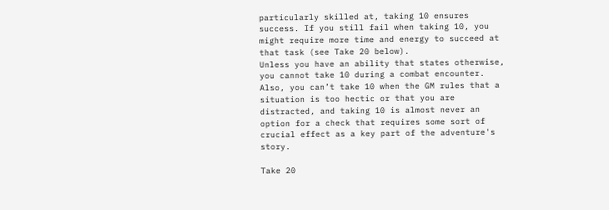particularly skilled at, taking 10 ensures success. If you still fail when taking 10, you might require more time and energy to succeed at that task (see Take 20 below).
Unless you have an ability that states otherwise, you cannot take 10 during a combat encounter. Also, you can’t take 10 when the GM rules that a situation is too hectic or that you are distracted, and taking 10 is almost never an option for a check that requires some sort of crucial effect as a key part of the adventure's story.

Take 20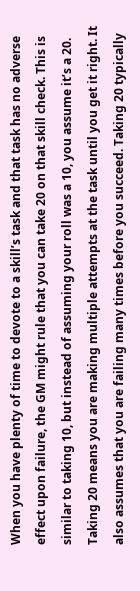When you have plenty of time to devote to a skill’s task and that task has no adverse effect upon failure, the GM might rule that you can take 20 on that skill check. This is similar to taking 10, but instead of assuming your roll was a 10, you assume it’s a 20.
Taking 20 means you are making multiple attempts at the task until you get it right. It also assumes that you are failing many times before you succeed. Taking 20 typically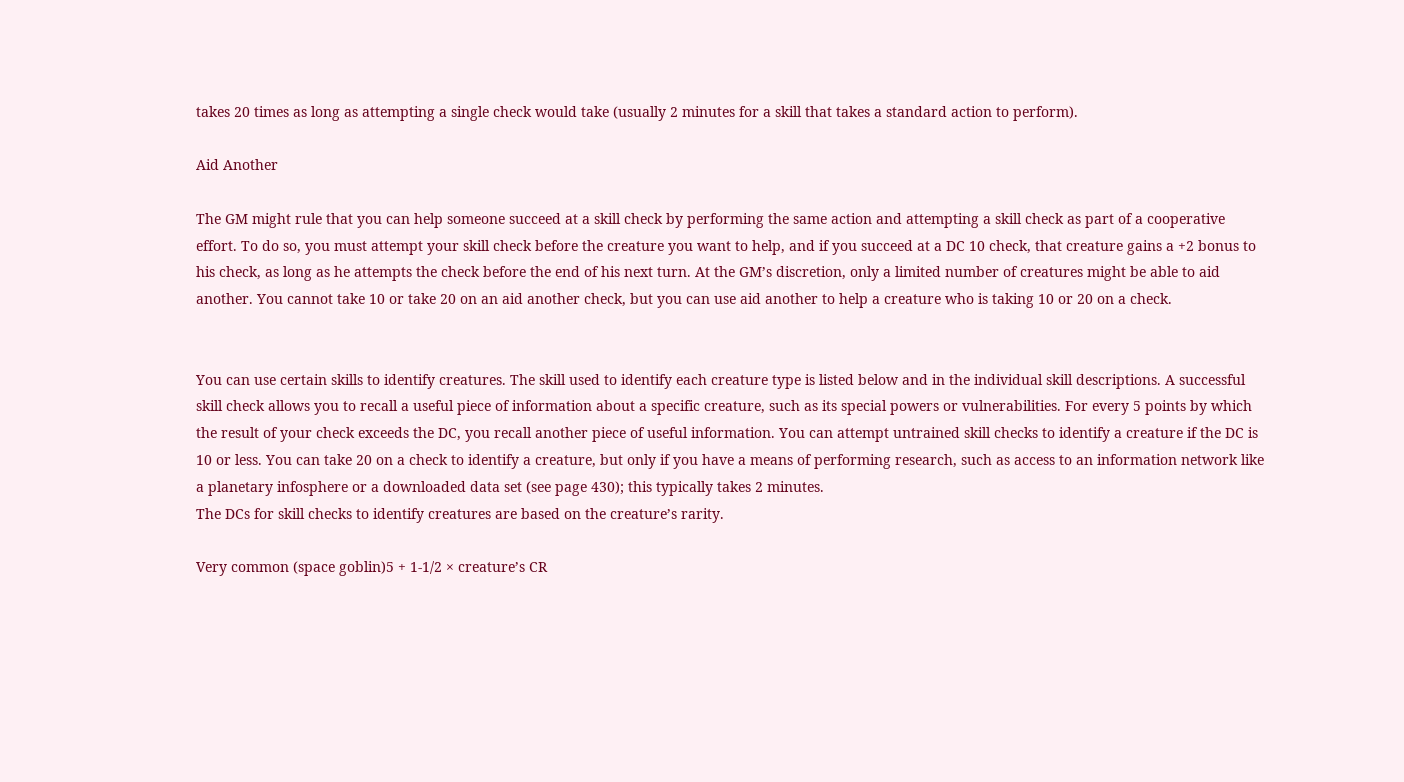takes 20 times as long as attempting a single check would take (usually 2 minutes for a skill that takes a standard action to perform).

Aid Another

The GM might rule that you can help someone succeed at a skill check by performing the same action and attempting a skill check as part of a cooperative effort. To do so, you must attempt your skill check before the creature you want to help, and if you succeed at a DC 10 check, that creature gains a +2 bonus to his check, as long as he attempts the check before the end of his next turn. At the GM’s discretion, only a limited number of creatures might be able to aid another. You cannot take 10 or take 20 on an aid another check, but you can use aid another to help a creature who is taking 10 or 20 on a check.


You can use certain skills to identify creatures. The skill used to identify each creature type is listed below and in the individual skill descriptions. A successful skill check allows you to recall a useful piece of information about a specific creature, such as its special powers or vulnerabilities. For every 5 points by which the result of your check exceeds the DC, you recall another piece of useful information. You can attempt untrained skill checks to identify a creature if the DC is 10 or less. You can take 20 on a check to identify a creature, but only if you have a means of performing research, such as access to an information network like a planetary infosphere or a downloaded data set (see page 430); this typically takes 2 minutes.
The DCs for skill checks to identify creatures are based on the creature’s rarity.

Very common (space goblin)5 + 1-1/2 × creature’s CR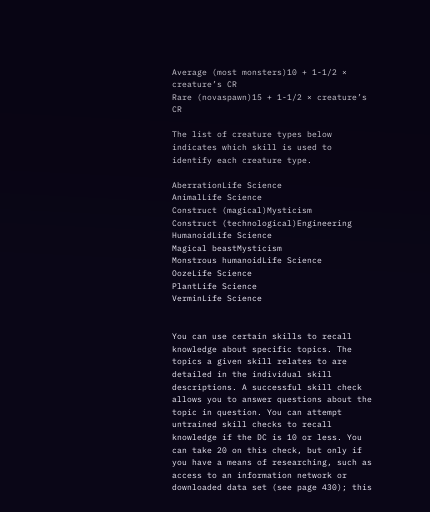Average (most monsters)10 + 1-1/2 × creature’s CR
Rare (novaspawn)15 + 1-1/2 × creature’s CR

The list of creature types below indicates which skill is used to identify each creature type.

AberrationLife Science
AnimalLife Science
Construct (magical)Mysticism
Construct (technological)Engineering
HumanoidLife Science
Magical beastMysticism
Monstrous humanoidLife Science
OozeLife Science
PlantLife Science
VerminLife Science


You can use certain skills to recall knowledge about specific topics. The topics a given skill relates to are detailed in the individual skill descriptions. A successful skill check allows you to answer questions about the topic in question. You can attempt untrained skill checks to recall knowledge if the DC is 10 or less. You can take 20 on this check, but only if you have a means of researching, such as access to an information network or downloaded data set (see page 430); this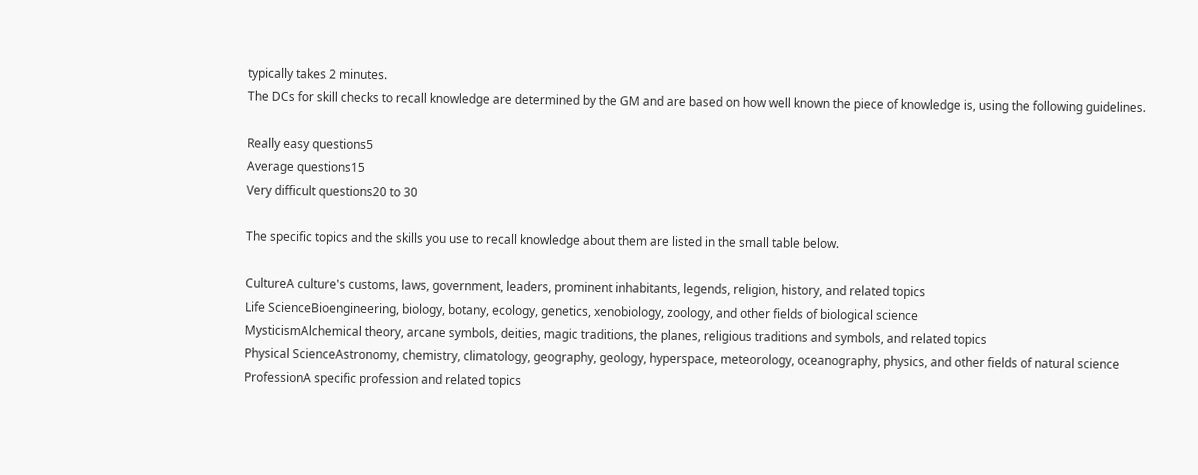typically takes 2 minutes.
The DCs for skill checks to recall knowledge are determined by the GM and are based on how well known the piece of knowledge is, using the following guidelines.

Really easy questions5
Average questions15
Very difficult questions20 to 30

The specific topics and the skills you use to recall knowledge about them are listed in the small table below.

CultureA culture's customs, laws, government, leaders, prominent inhabitants, legends, religion, history, and related topics
Life ScienceBioengineering, biology, botany, ecology, genetics, xenobiology, zoology, and other fields of biological science
MysticismAlchemical theory, arcane symbols, deities, magic traditions, the planes, religious traditions and symbols, and related topics
Physical ScienceAstronomy, chemistry, climatology, geography, geology, hyperspace, meteorology, oceanography, physics, and other fields of natural science
ProfessionA specific profession and related topics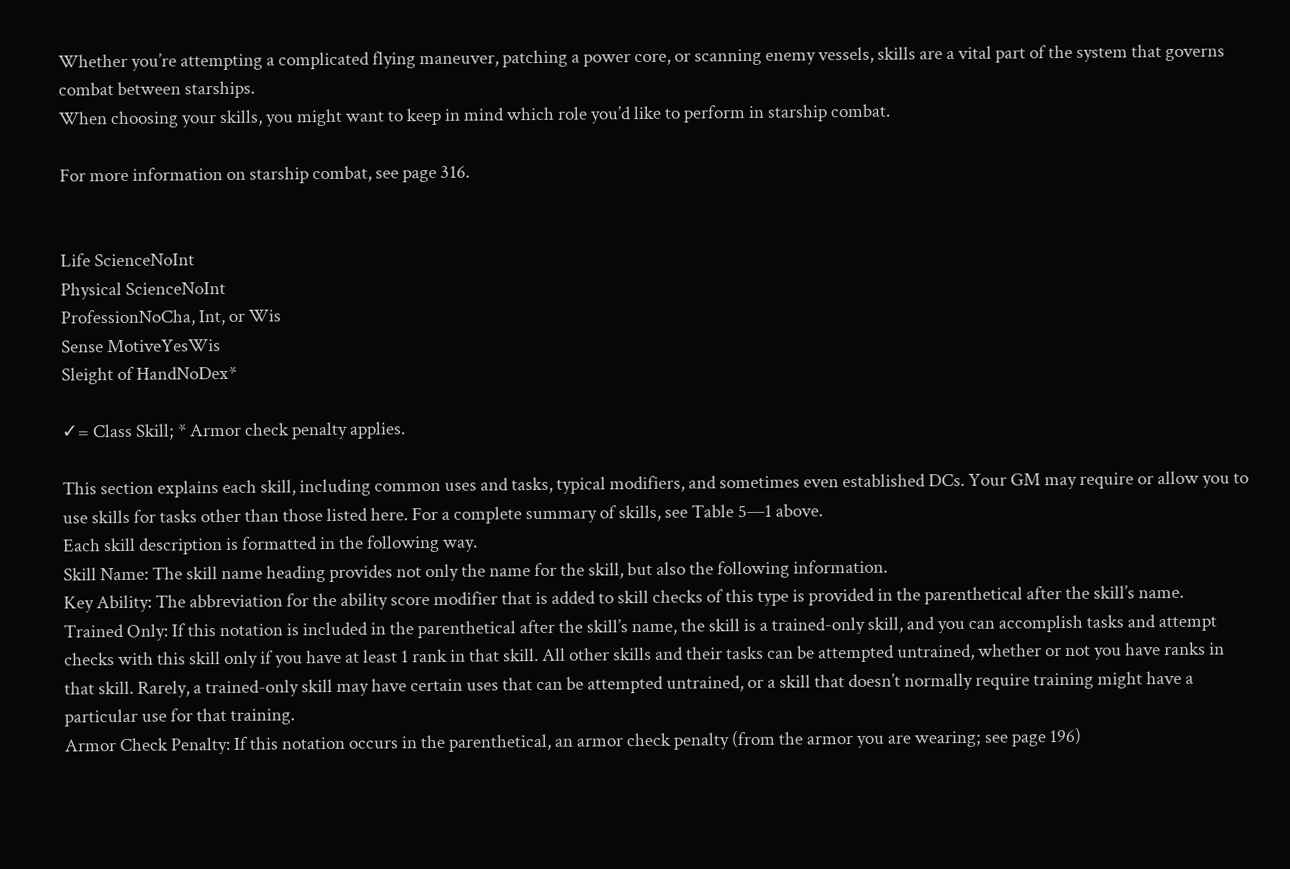Whether you’re attempting a complicated flying maneuver, patching a power core, or scanning enemy vessels, skills are a vital part of the system that governs combat between starships.
When choosing your skills, you might want to keep in mind which role you’d like to perform in starship combat.

For more information on starship combat, see page 316.


Life ScienceNoInt
Physical ScienceNoInt
ProfessionNoCha, Int, or Wis
Sense MotiveYesWis
Sleight of HandNoDex*

✓= Class Skill; * Armor check penalty applies.

This section explains each skill, including common uses and tasks, typical modifiers, and sometimes even established DCs. Your GM may require or allow you to use skills for tasks other than those listed here. For a complete summary of skills, see Table 5—1 above.
Each skill description is formatted in the following way.
Skill Name: The skill name heading provides not only the name for the skill, but also the following information.
Key Ability: The abbreviation for the ability score modifier that is added to skill checks of this type is provided in the parenthetical after the skill’s name.
Trained Only: If this notation is included in the parenthetical after the skill’s name, the skill is a trained-only skill, and you can accomplish tasks and attempt checks with this skill only if you have at least 1 rank in that skill. All other skills and their tasks can be attempted untrained, whether or not you have ranks in that skill. Rarely, a trained-only skill may have certain uses that can be attempted untrained, or a skill that doesn’t normally require training might have a particular use for that training.
Armor Check Penalty: If this notation occurs in the parenthetical, an armor check penalty (from the armor you are wearing; see page 196)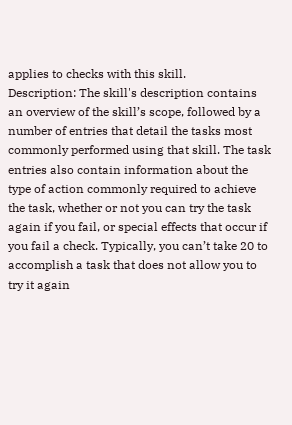applies to checks with this skill.
Description: The skill's description contains an overview of the skill’s scope, followed by a number of entries that detail the tasks most commonly performed using that skill. The task entries also contain information about the type of action commonly required to achieve the task, whether or not you can try the task again if you fail, or special effects that occur if you fail a check. Typically, you can’t take 20 to accomplish a task that does not allow you to try it again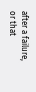after a failure, or that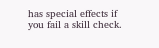has special effects if you fail a skill check.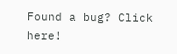Found a bug? Click here!